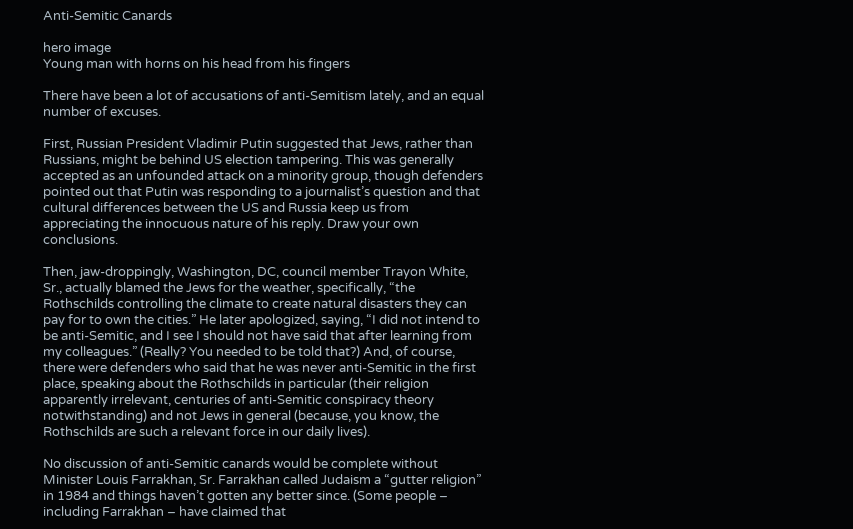Anti-Semitic Canards

hero image
Young man with horns on his head from his fingers

There have been a lot of accusations of anti-Semitism lately, and an equal number of excuses.

First, Russian President Vladimir Putin suggested that Jews, rather than Russians, might be behind US election tampering. This was generally accepted as an unfounded attack on a minority group, though defenders pointed out that Putin was responding to a journalist’s question and that cultural differences between the US and Russia keep us from appreciating the innocuous nature of his reply. Draw your own conclusions.

Then, jaw-droppingly, Washington, DC, council member Trayon White, Sr., actually blamed the Jews for the weather, specifically, “the Rothschilds controlling the climate to create natural disasters they can pay for to own the cities.” He later apologized, saying, “I did not intend to be anti-Semitic, and I see I should not have said that after learning from my colleagues.” (Really? You needed to be told that?) And, of course, there were defenders who said that he was never anti-Semitic in the first place, speaking about the Rothschilds in particular (their religion apparently irrelevant, centuries of anti-Semitic conspiracy theory notwithstanding) and not Jews in general (because, you know, the Rothschilds are such a relevant force in our daily lives).

No discussion of anti-Semitic canards would be complete without Minister Louis Farrakhan, Sr. Farrakhan called Judaism a “gutter religion” in 1984 and things haven’t gotten any better since. (Some people – including Farrakhan – have claimed that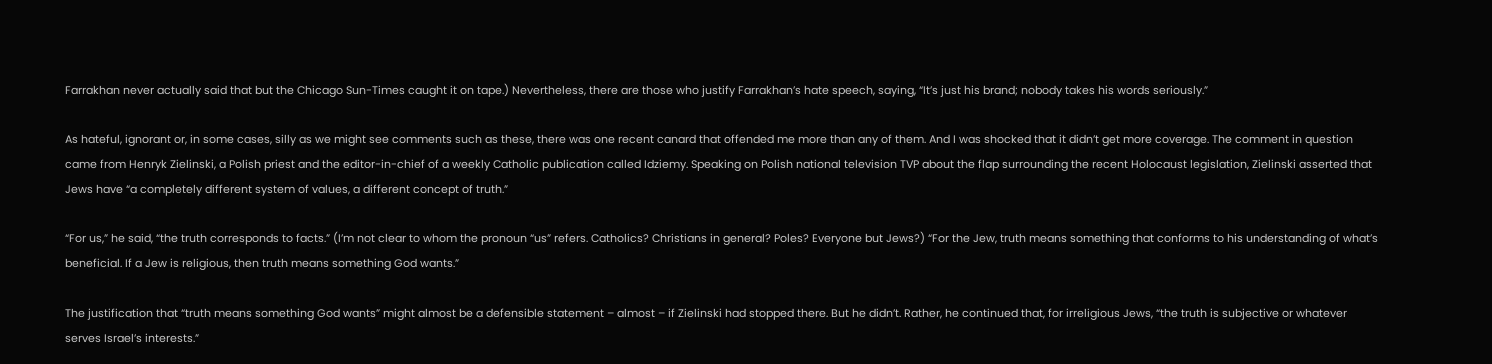Farrakhan never actually said that but the Chicago Sun-Times caught it on tape.) Nevertheless, there are those who justify Farrakhan’s hate speech, saying, “It’s just his brand; nobody takes his words seriously.”

As hateful, ignorant or, in some cases, silly as we might see comments such as these, there was one recent canard that offended me more than any of them. And I was shocked that it didn’t get more coverage. The comment in question came from Henryk Zielinski, a Polish priest and the editor-in-chief of a weekly Catholic publication called Idziemy. Speaking on Polish national television TVP about the flap surrounding the recent Holocaust legislation, Zielinski asserted that Jews have “a completely different system of values, a different concept of truth.”

“For us,” he said, “the truth corresponds to facts.” (I’m not clear to whom the pronoun “us” refers. Catholics? Christians in general? Poles? Everyone but Jews?) “For the Jew, truth means something that conforms to his understanding of what’s beneficial. If a Jew is religious, then truth means something God wants.”

The justification that “truth means something God wants” might almost be a defensible statement – almost – if Zielinski had stopped there. But he didn’t. Rather, he continued that, for irreligious Jews, “the truth is subjective or whatever serves Israel’s interests.”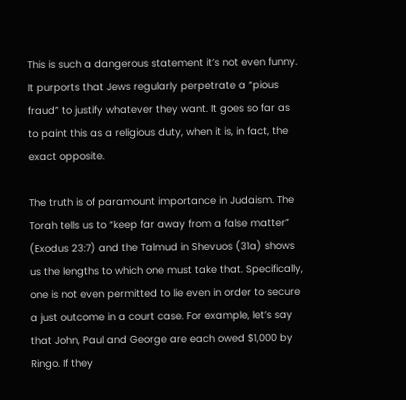This is such a dangerous statement it’s not even funny. It purports that Jews regularly perpetrate a “pious fraud” to justify whatever they want. It goes so far as to paint this as a religious duty, when it is, in fact, the exact opposite.

The truth is of paramount importance in Judaism. The Torah tells us to “keep far away from a false matter” (Exodus 23:7) and the Talmud in Shevuos (31a) shows us the lengths to which one must take that. Specifically, one is not even permitted to lie even in order to secure a just outcome in a court case. For example, let’s say that John, Paul and George are each owed $1,000 by Ringo. If they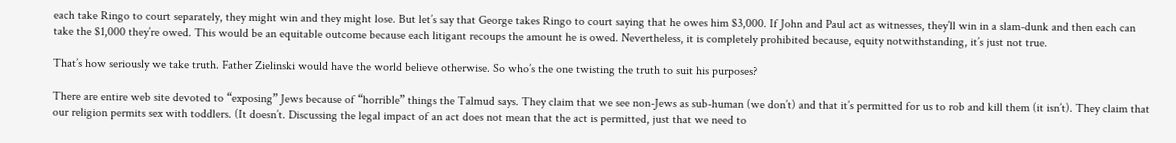each take Ringo to court separately, they might win and they might lose. But let’s say that George takes Ringo to court saying that he owes him $3,000. If John and Paul act as witnesses, they’ll win in a slam-dunk and then each can take the $1,000 they’re owed. This would be an equitable outcome because each litigant recoups the amount he is owed. Nevertheless, it is completely prohibited because, equity notwithstanding, it’s just not true.

That’s how seriously we take truth. Father Zielinski would have the world believe otherwise. So who’s the one twisting the truth to suit his purposes?

There are entire web site devoted to “exposing” Jews because of “horrible” things the Talmud says. They claim that we see non-Jews as sub-human (we don’t) and that it’s permitted for us to rob and kill them (it isn’t). They claim that our religion permits sex with toddlers. (It doesn’t. Discussing the legal impact of an act does not mean that the act is permitted, just that we need to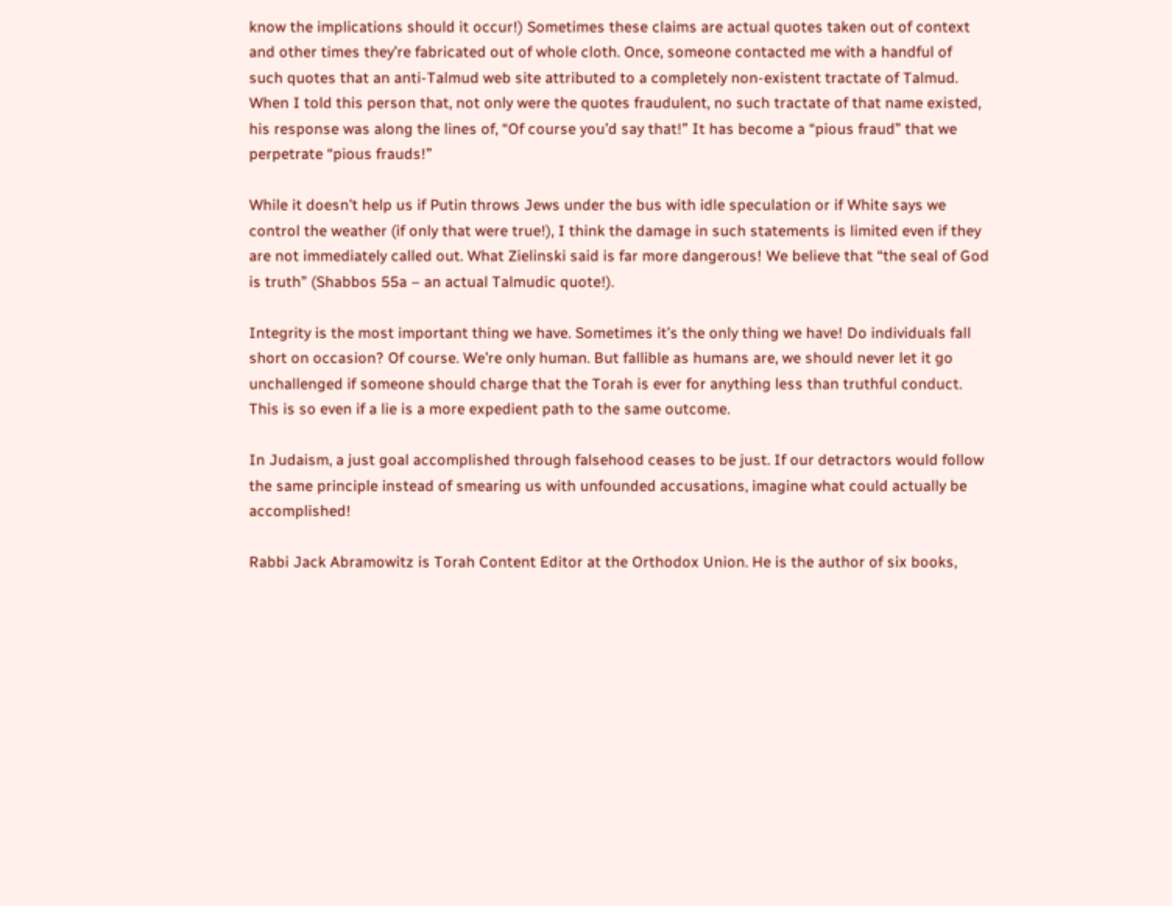know the implications should it occur!) Sometimes these claims are actual quotes taken out of context and other times they’re fabricated out of whole cloth. Once, someone contacted me with a handful of such quotes that an anti-Talmud web site attributed to a completely non-existent tractate of Talmud. When I told this person that, not only were the quotes fraudulent, no such tractate of that name existed, his response was along the lines of, “Of course you’d say that!” It has become a “pious fraud” that we perpetrate “pious frauds!”

While it doesn’t help us if Putin throws Jews under the bus with idle speculation or if White says we control the weather (if only that were true!), I think the damage in such statements is limited even if they are not immediately called out. What Zielinski said is far more dangerous! We believe that “the seal of God is truth” (Shabbos 55a – an actual Talmudic quote!).

Integrity is the most important thing we have. Sometimes it’s the only thing we have! Do individuals fall short on occasion? Of course. We’re only human. But fallible as humans are, we should never let it go unchallenged if someone should charge that the Torah is ever for anything less than truthful conduct. This is so even if a lie is a more expedient path to the same outcome.

In Judaism, a just goal accomplished through falsehood ceases to be just. If our detractors would follow the same principle instead of smearing us with unfounded accusations, imagine what could actually be accomplished!

Rabbi Jack Abramowitz is Torah Content Editor at the Orthodox Union. He is the author of six books,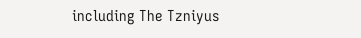including The Tzniyus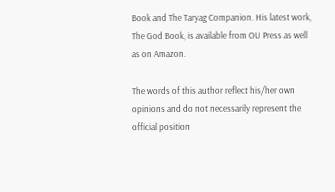Book and The Taryag Companion. His latest work, The God Book, is available from OU Press as well as on Amazon.

The words of this author reflect his/her own opinions and do not necessarily represent the official position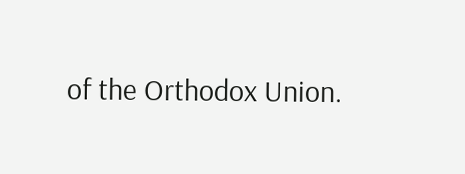of the Orthodox Union.